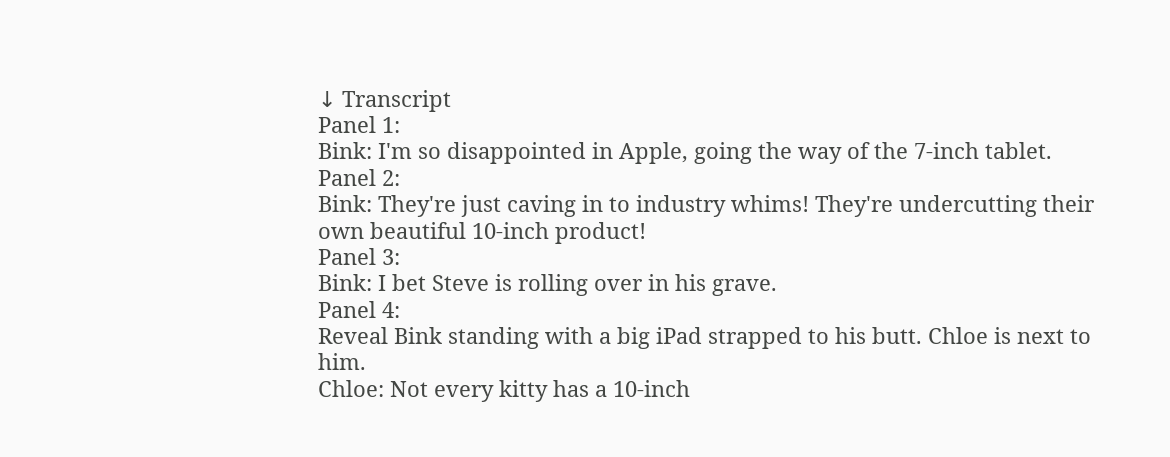↓ Transcript
Panel 1:
Bink: I'm so disappointed in Apple, going the way of the 7-inch tablet.
Panel 2:
Bink: They're just caving in to industry whims! They're undercutting their own beautiful 10-inch product!
Panel 3:
Bink: I bet Steve is rolling over in his grave.
Panel 4:
Reveal Bink standing with a big iPad strapped to his butt. Chloe is next to him.
Chloe: Not every kitty has a 10-inch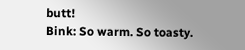butt!
Bink: So warm. So toasty.